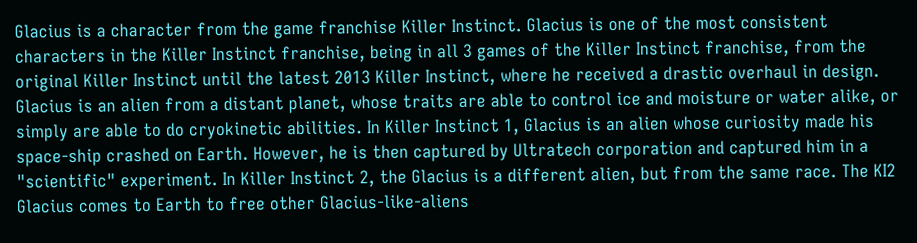Glacius is a character from the game franchise Killer Instinct. Glacius is one of the most consistent characters in the Killer Instinct franchise, being in all 3 games of the Killer Instinct franchise, from the original Killer Instinct until the latest 2013 Killer Instinct, where he received a drastic overhaul in design. Glacius is an alien from a distant planet, whose traits are able to control ice and moisture or water alike, or simply are able to do cryokinetic abilities. In Killer Instinct 1, Glacius is an alien whose curiosity made his space-ship crashed on Earth. However, he is then captured by Ultratech corporation and captured him in a "scientific" experiment. In Killer Instinct 2, the Glacius is a different alien, but from the same race. The KI2 Glacius comes to Earth to free other Glacius-like-aliens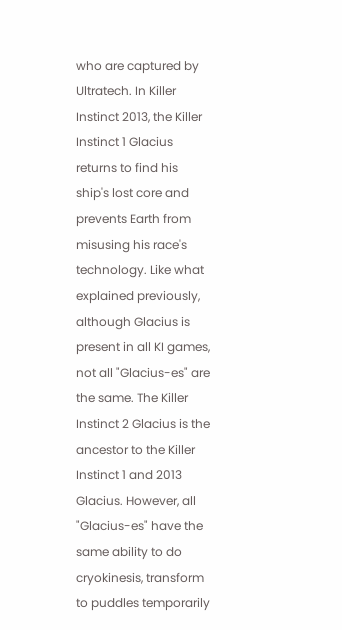who are captured by Ultratech. In Killer Instinct 2013, the Killer Instinct 1 Glacius returns to find his ship's lost core and prevents Earth from misusing his race's technology. Like what explained previously, although Glacius is present in all KI games, not all "Glacius-es" are the same. The Killer Instinct 2 Glacius is the ancestor to the Killer Instinct 1 and 2013 Glacius. However, all "Glacius-es" have the same ability to do cryokinesis, transform to puddles temporarily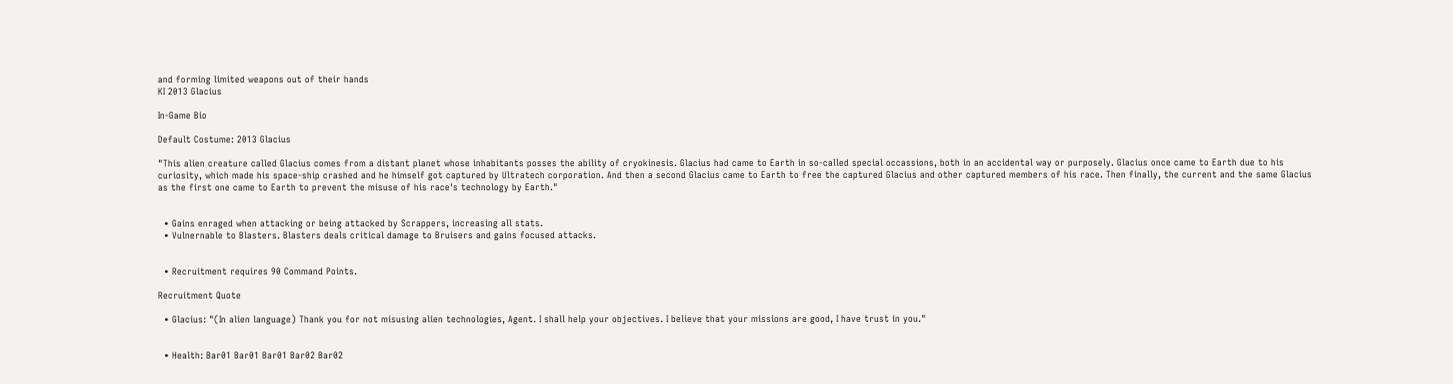and forming limited weapons out of their hands
KI 2013 Glacius

In-Game Bio

Default Costume: 2013 Glacius

"This alien creature called Glacius comes from a distant planet whose inhabitants posses the ability of cryokinesis. Glacius had came to Earth in so-called special occassions, both in an accidental way or purposely. Glacius once came to Earth due to his curiosity, which made his space-ship crashed and he himself got captured by Ultratech corporation. And then a second Glacius came to Earth to free the captured Glacius and other captured members of his race. Then finally, the current and the same Glacius as the first one came to Earth to prevent the misuse of his race's technology by Earth."


  • Gains enraged when attacking or being attacked by Scrappers, increasing all stats.
  • Vulnernable to Blasters. Blasters deals critical damage to Bruisers and gains focused attacks.


  • Recruitment requires 90 Command Points.

Recruitment Quote

  • Glacius: "(In alien language) Thank you for not misusing alien technologies, Agent. I shall help your objectives. I believe that your missions are good, I have trust in you."


  • Health: Bar01 Bar01 Bar01 Bar02 Bar02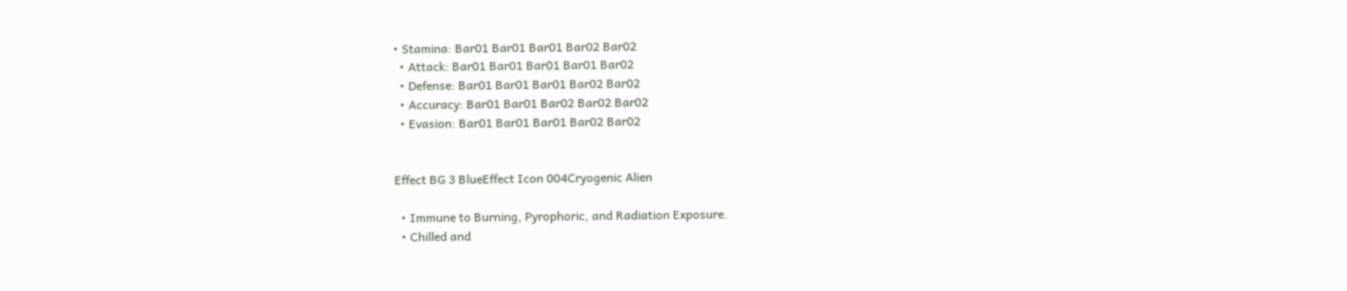• Stamina: Bar01 Bar01 Bar01 Bar02 Bar02
  • Attack: Bar01 Bar01 Bar01 Bar01 Bar02
  • Defense: Bar01 Bar01 Bar01 Bar02 Bar02
  • Accuracy: Bar01 Bar01 Bar02 Bar02 Bar02
  • Evasion: Bar01 Bar01 Bar01 Bar02 Bar02


Effect BG 3 BlueEffect Icon 004Cryogenic Alien

  • Immune to Burning, Pyrophoric, and Radiation Exposure.
  • Chilled and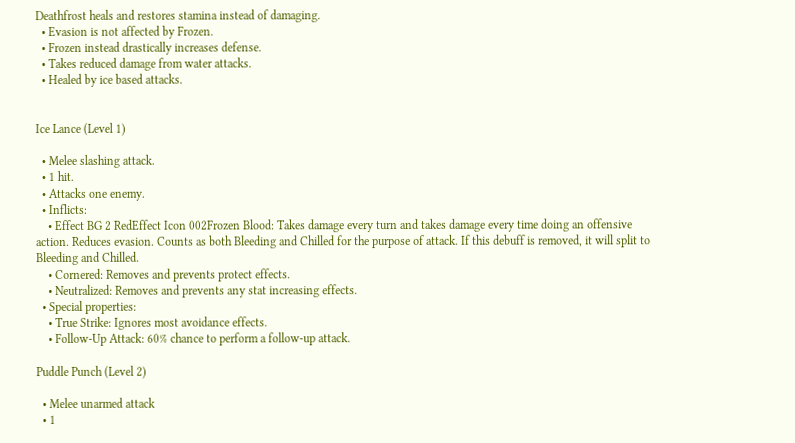Deathfrost heals and restores stamina instead of damaging.
  • Evasion is not affected by Frozen.
  • Frozen instead drastically increases defense.
  • Takes reduced damage from water attacks.
  • Healed by ice based attacks.


Ice Lance (Level 1)

  • Melee slashing attack.
  • 1 hit.
  • Attacks one enemy.
  • Inflicts:
    • Effect BG 2 RedEffect Icon 002Frozen Blood: Takes damage every turn and takes damage every time doing an offensive action. Reduces evasion. Counts as both Bleeding and Chilled for the purpose of attack. If this debuff is removed, it will split to Bleeding and Chilled.
    • Cornered: Removes and prevents protect effects.
    • Neutralized: Removes and prevents any stat increasing effects.
  • Special properties:
    • True Strike: Ignores most avoidance effects.
    • Follow-Up Attack: 60% chance to perform a follow-up attack.

Puddle Punch (Level 2)

  • Melee unarmed attack
  • 1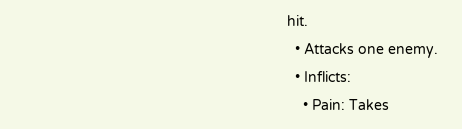hit.
  • Attacks one enemy.
  • Inflicts:
    • Pain: Takes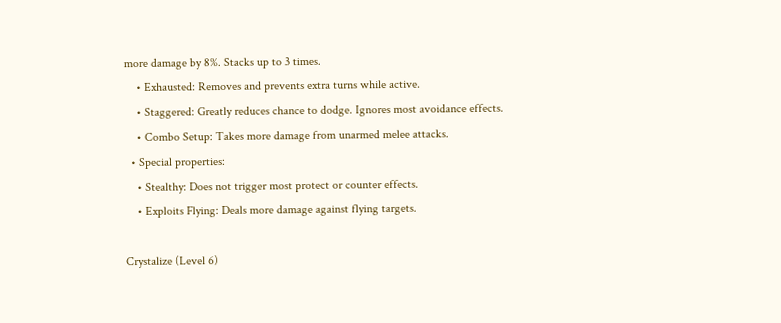more damage by 8%. Stacks up to 3 times.
    • Exhausted: Removes and prevents extra turns while active.
    • Staggered: Greatly reduces chance to dodge. Ignores most avoidance effects.
    • Combo Setup: Takes more damage from unarmed melee attacks.
  • Special properties:
    • Stealthy: Does not trigger most protect or counter effects.
    • Exploits Flying: Deals more damage against flying targets.

Crystalize (Level 6)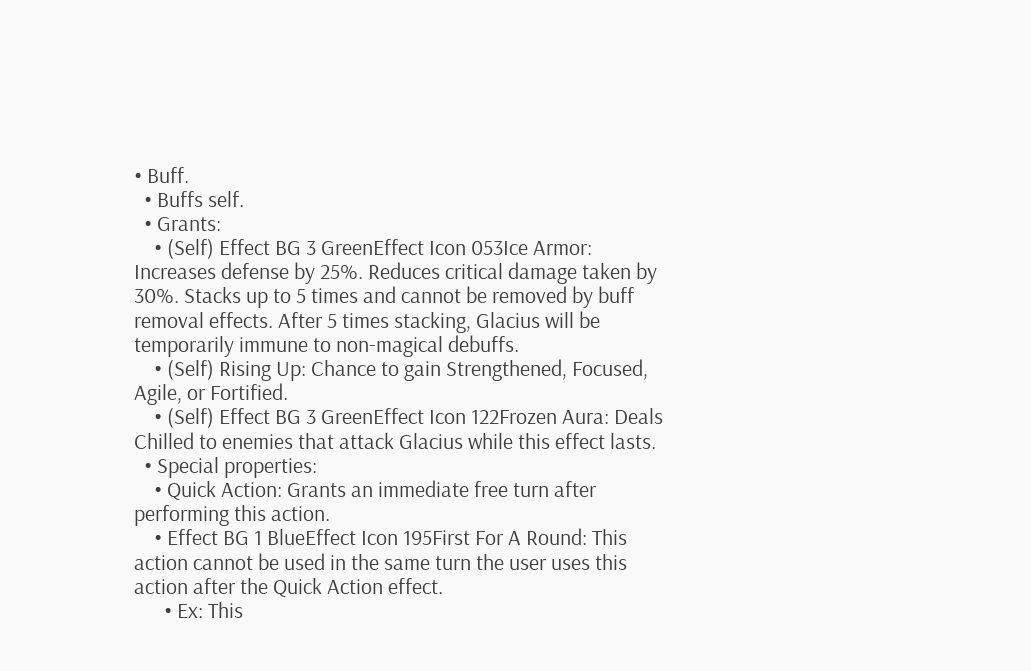• Buff.
  • Buffs self.
  • Grants:
    • (Self) Effect BG 3 GreenEffect Icon 053Ice Armor: Increases defense by 25%. Reduces critical damage taken by 30%. Stacks up to 5 times and cannot be removed by buff removal effects. After 5 times stacking, Glacius will be temporarily immune to non-magical debuffs.
    • (Self) Rising Up: Chance to gain Strengthened, Focused, Agile, or Fortified.
    • (Self) Effect BG 3 GreenEffect Icon 122Frozen Aura: Deals Chilled to enemies that attack Glacius while this effect lasts.
  • Special properties:
    • Quick Action: Grants an immediate free turn after performing this action.
    • Effect BG 1 BlueEffect Icon 195First For A Round: This action cannot be used in the same turn the user uses this action after the Quick Action effect.
      • Ex: This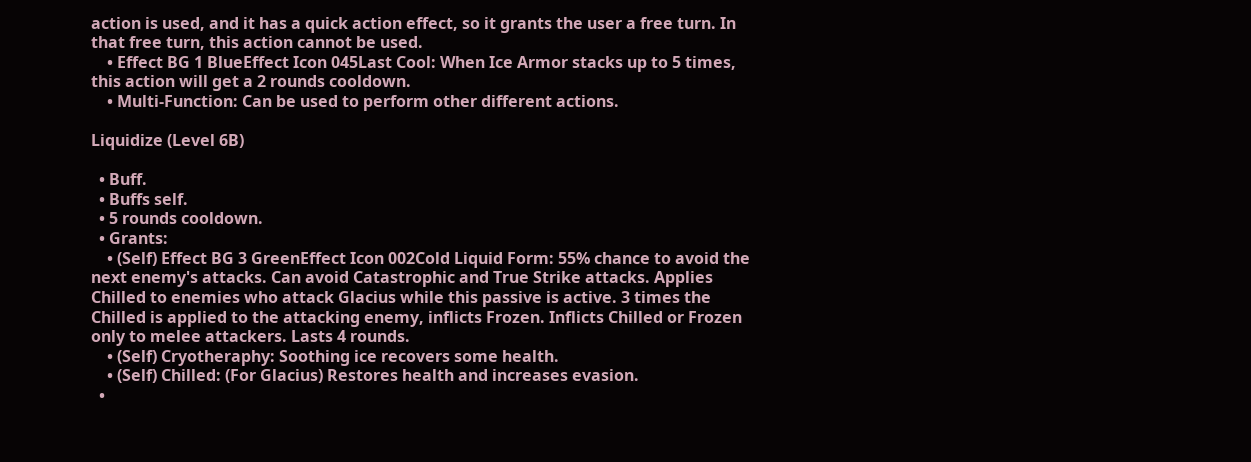action is used, and it has a quick action effect, so it grants the user a free turn. In that free turn, this action cannot be used.
    • Effect BG 1 BlueEffect Icon 045Last Cool: When Ice Armor stacks up to 5 times, this action will get a 2 rounds cooldown.
    • Multi-Function: Can be used to perform other different actions.

Liquidize (Level 6B)

  • Buff.
  • Buffs self.
  • 5 rounds cooldown.
  • Grants:
    • (Self) Effect BG 3 GreenEffect Icon 002Cold Liquid Form: 55% chance to avoid the next enemy's attacks. Can avoid Catastrophic and True Strike attacks. Applies Chilled to enemies who attack Glacius while this passive is active. 3 times the Chilled is applied to the attacking enemy, inflicts Frozen. Inflicts Chilled or Frozen only to melee attackers. Lasts 4 rounds.
    • (Self) Cryotheraphy: Soothing ice recovers some health.
    • (Self) Chilled: (For Glacius) Restores health and increases evasion.
  •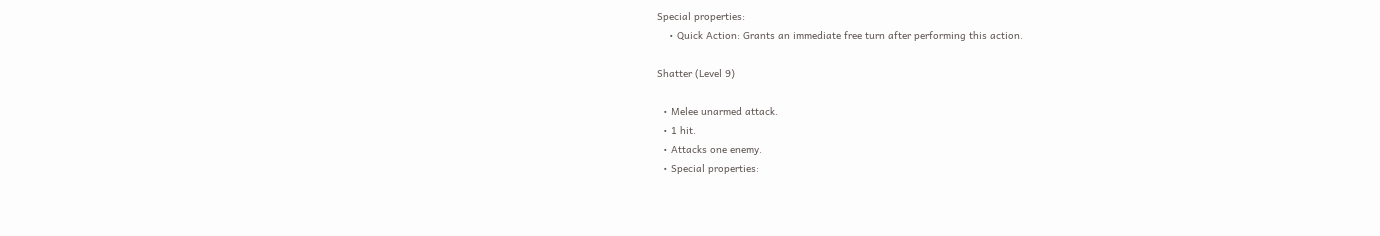Special properties:
    • Quick Action: Grants an immediate free turn after performing this action.

Shatter (Level 9)

  • Melee unarmed attack.
  • 1 hit.
  • Attacks one enemy.
  • Special properties: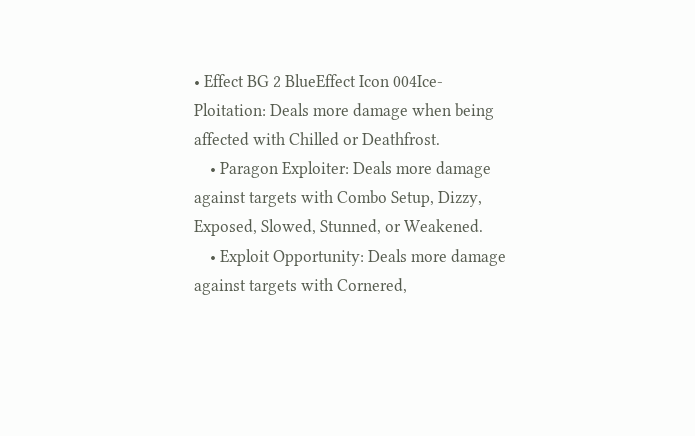• Effect BG 2 BlueEffect Icon 004Ice-Ploitation: Deals more damage when being affected with Chilled or Deathfrost.
    • Paragon Exploiter: Deals more damage against targets with Combo Setup, Dizzy, Exposed, Slowed, Stunned, or Weakened.
    • Exploit Opportunity: Deals more damage against targets with Cornered,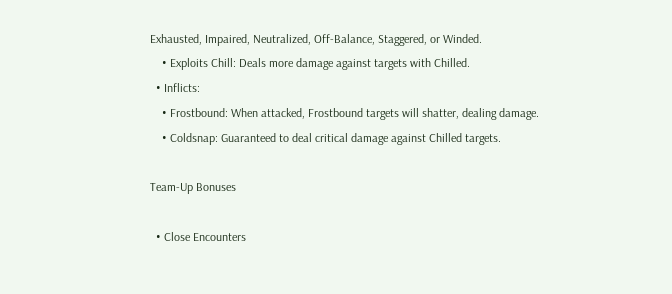Exhausted, Impaired, Neutralized, Off-Balance, Staggered, or Winded.
    • Exploits Chill: Deals more damage against targets with Chilled.
  • Inflicts:
    • Frostbound: When attacked, Frostbound targets will shatter, dealing damage.
    • Coldsnap: Guaranteed to deal critical damage against Chilled targets.

Team-Up Bonuses

  • Close Encounters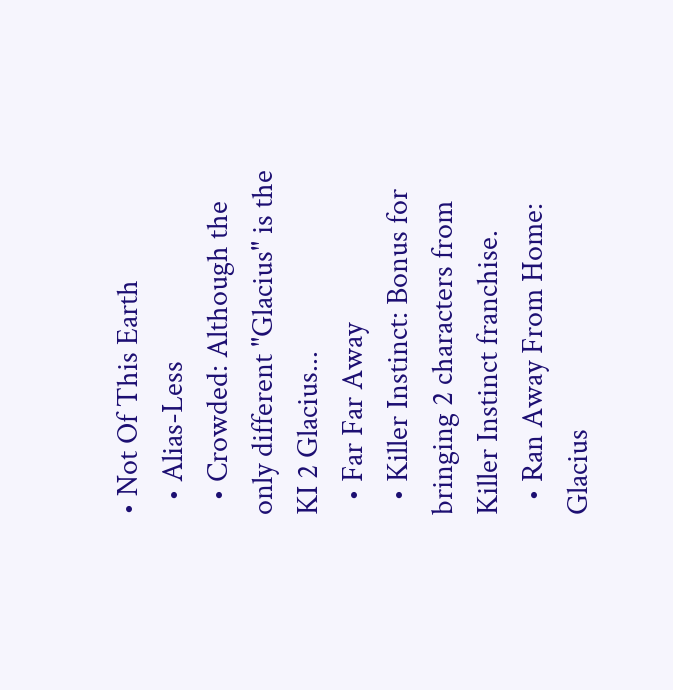• Not Of This Earth
  • Alias-Less
  • Crowded: Although the only different "Glacius" is the KI 2 Glacius...
  • Far Far Away
  • Killer Instinct: Bonus for bringing 2 characters from Killer Instinct franchise.
  • Ran Away From Home: Glacius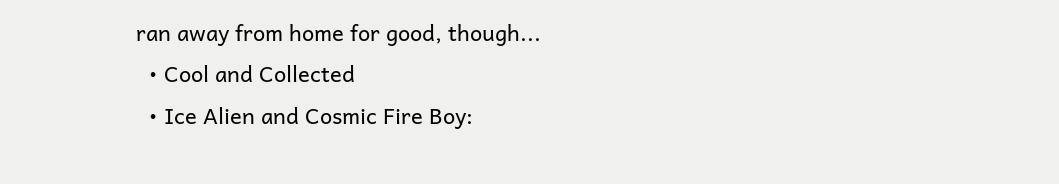ran away from home for good, though...
  • Cool and Collected
  • Ice Alien and Cosmic Fire Boy: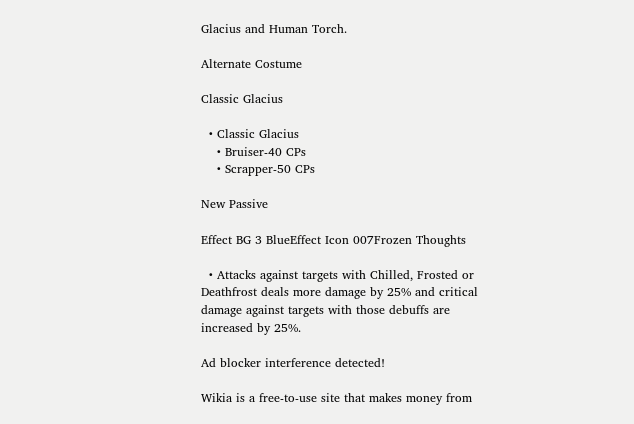Glacius and Human Torch.

Alternate Costume

Classic Glacius

  • Classic Glacius
    • Bruiser-40 CPs
    • Scrapper-50 CPs

New Passive

Effect BG 3 BlueEffect Icon 007Frozen Thoughts

  • Attacks against targets with Chilled, Frosted or Deathfrost deals more damage by 25% and critical damage against targets with those debuffs are increased by 25%.

Ad blocker interference detected!

Wikia is a free-to-use site that makes money from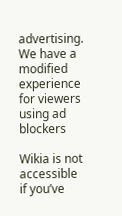advertising. We have a modified experience for viewers using ad blockers

Wikia is not accessible if you’ve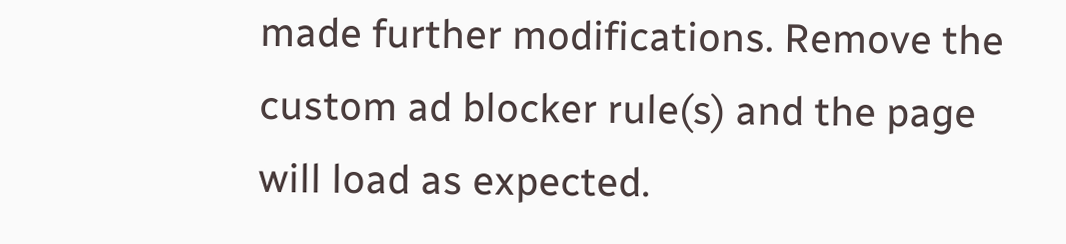made further modifications. Remove the custom ad blocker rule(s) and the page will load as expected.